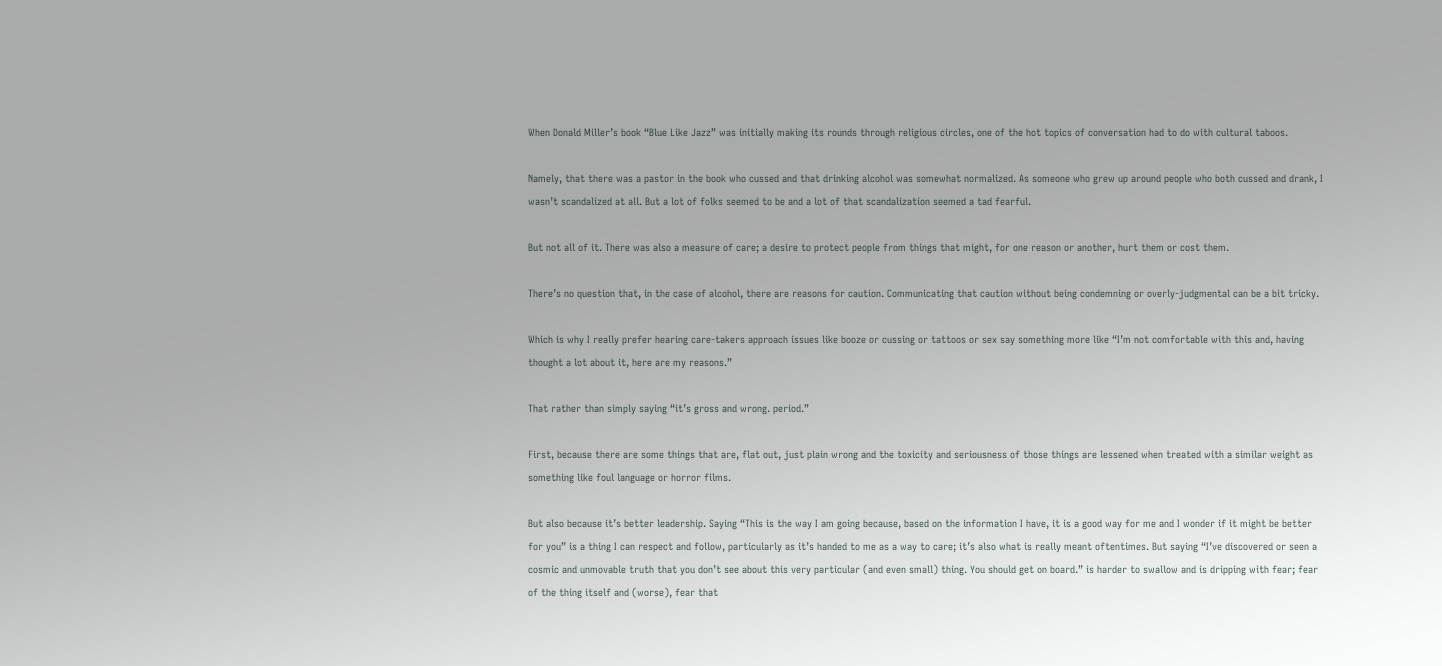When Donald Miller’s book “Blue Like Jazz” was initially making its rounds through religious circles, one of the hot topics of conversation had to do with cultural taboos.

Namely, that there was a pastor in the book who cussed and that drinking alcohol was somewhat normalized. As someone who grew up around people who both cussed and drank, I wasn’t scandalized at all. But a lot of folks seemed to be and a lot of that scandalization seemed a tad fearful.

But not all of it. There was also a measure of care; a desire to protect people from things that might, for one reason or another, hurt them or cost them.

There’s no question that, in the case of alcohol, there are reasons for caution. Communicating that caution without being condemning or overly-judgmental can be a bit tricky.

Which is why I really prefer hearing care-takers approach issues like booze or cussing or tattoos or sex say something more like “I’m not comfortable with this and, having thought a lot about it, here are my reasons.”

That rather than simply saying “it’s gross and wrong. period.”

First, because there are some things that are, flat out, just plain wrong and the toxicity and seriousness of those things are lessened when treated with a similar weight as something like foul language or horror films.

But also because it’s better leadership. Saying “This is the way I am going because, based on the information I have, it is a good way for me and I wonder if it might be better for you” is a thing I can respect and follow, particularly as it’s handed to me as a way to care; it’s also what is really meant oftentimes. But saying “I’ve discovered or seen a cosmic and unmovable truth that you don’t see about this very particular (and even small) thing. You should get on board.” is harder to swallow and is dripping with fear; fear of the thing itself and (worse), fear that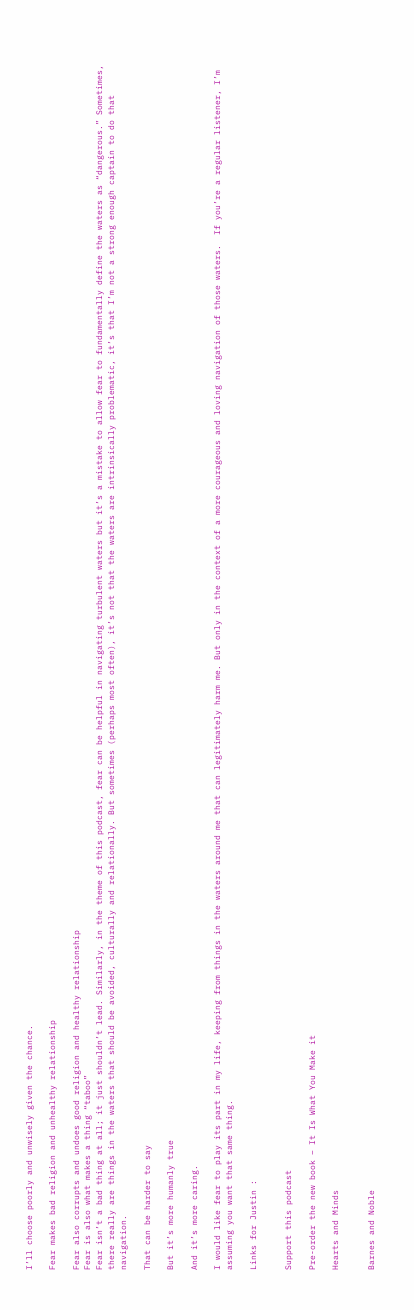I’ll choose poorly and unwisely given the chance.

Fear makes bad religion and unhealthy relationship

Fear also corrupts and undoes good religion and healthy relationship
Fear is also what makes a thing “taboo”
Fear isn’t a bad thing at all; it just shouldn’t lead. Similarly, in the theme of this podcast, fear can be helpful in navigating turbulent waters but it’s a mistake to allow fear to fundamentally define the waters as “dangerous.” Sometimes, there really are things in the waters that should be avoided, culturally and relationally. But sometimes (perhaps most often), it’s not that the waters are intrinsically problematic, it’s that I’m not a strong enough captain to do that navigation.

That can be harder to say

But it’s more humanly true

And it’s more caring.

I would like fear to play its part in my life, keeping from things in the waters around me that can legitimately harm me. But only in the context of a more courageous and loving navigation of those waters.  If you’re a regular listener, I’m assuming you want that same thing.

Links for Justin :


Support this podcast

Pre-order the new book – It Is What You Make it

Hearts and Minds


Barnes and Noble